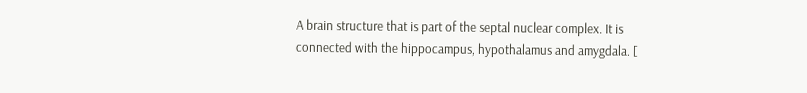A brain structure that is part of the septal nuclear complex. It is connected with the hippocampus, hypothalamus and amygdala. [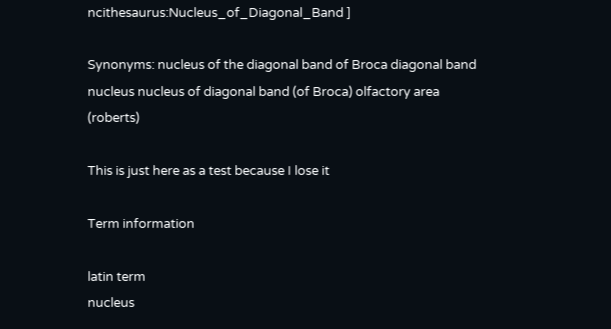ncithesaurus:Nucleus_of_Diagonal_Band ]

Synonyms: nucleus of the diagonal band of Broca diagonal band nucleus nucleus of diagonal band (of Broca) olfactory area (roberts)

This is just here as a test because I lose it

Term information

latin term
nucleus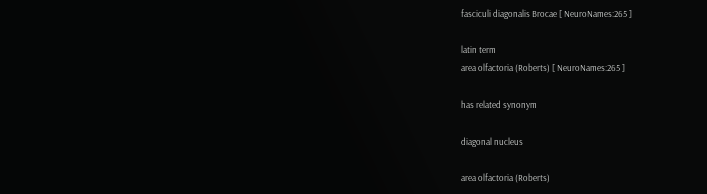fasciculi diagonalis Brocae [ NeuroNames:265 ]

latin term
area olfactoria (Roberts) [ NeuroNames:265 ]

has related synonym

diagonal nucleus

area olfactoria (Roberts)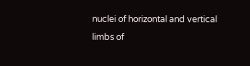nuclei of horizontal and vertical limbs of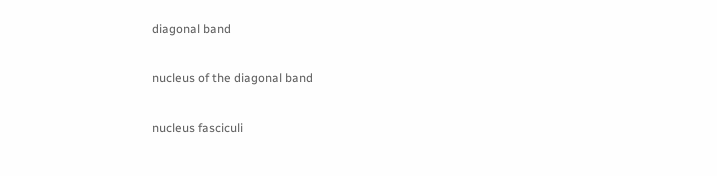diagonal band

nucleus of the diagonal band

nucleus fasciculi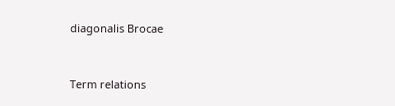diagonalis Brocae



Term relations